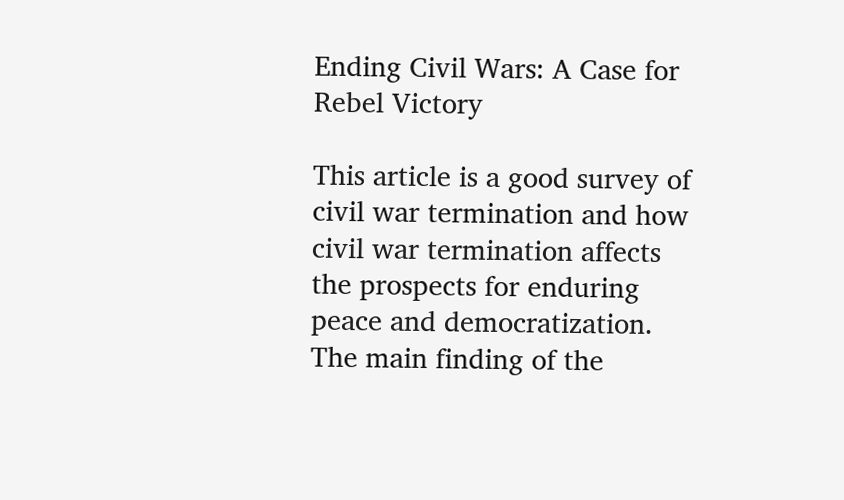Ending Civil Wars: A Case for Rebel Victory

This article is a good survey of civil war termination and how civil war termination affects the prospects for enduring peace and democratization. The main finding of the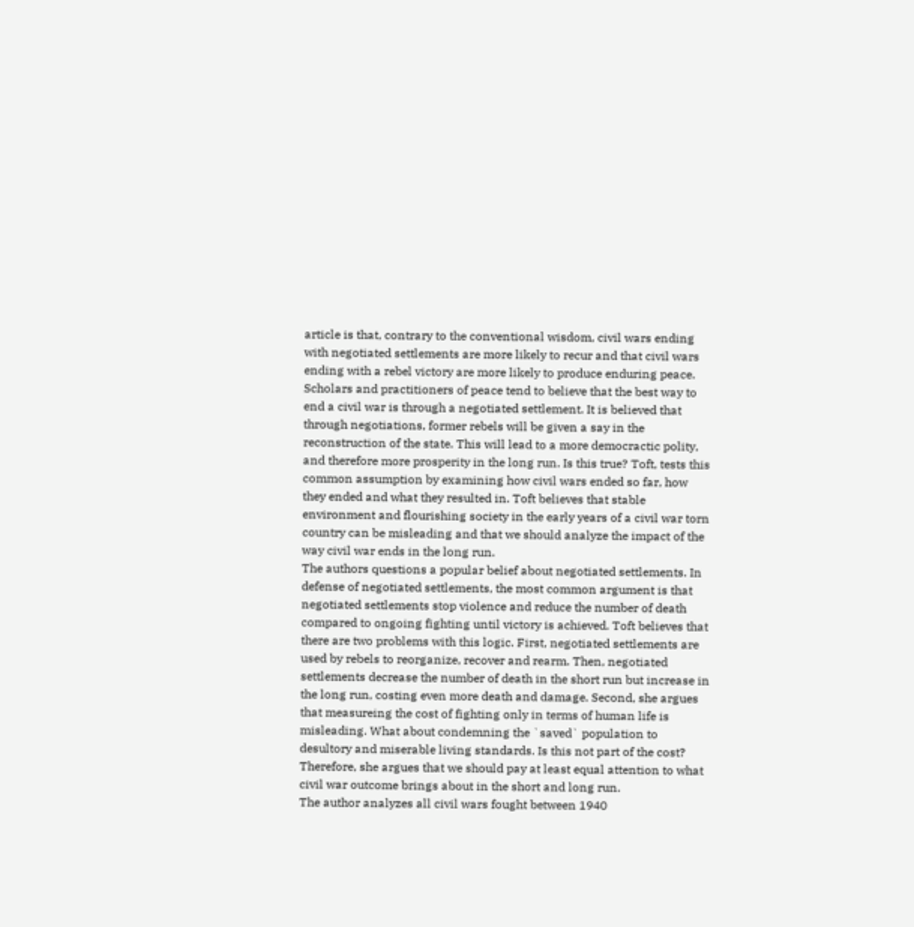article is that, contrary to the conventional wisdom, civil wars ending with negotiated settlements are more likely to recur and that civil wars ending with a rebel victory are more likely to produce enduring peace.
Scholars and practitioners of peace tend to believe that the best way to end a civil war is through a negotiated settlement. It is believed that through negotiations, former rebels will be given a say in the reconstruction of the state. This will lead to a more democractic polity, and therefore more prosperity in the long run. Is this true? Toft, tests this common assumption by examining how civil wars ended so far, how they ended and what they resulted in. Toft believes that stable environment and flourishing society in the early years of a civil war torn country can be misleading and that we should analyze the impact of the way civil war ends in the long run.
The authors questions a popular belief about negotiated settlements. In defense of negotiated settlements, the most common argument is that negotiated settlements stop violence and reduce the number of death compared to ongoing fighting until victory is achieved. Toft believes that there are two problems with this logic. First, negotiated settlements are used by rebels to reorganize, recover and rearm. Then, negotiated settlements decrease the number of death in the short run but increase in the long run, costing even more death and damage. Second, she argues that measureing the cost of fighting only in terms of human life is misleading. What about condemning the `saved` population to desultory and miserable living standards. Is this not part of the cost? Therefore, she argues that we should pay at least equal attention to what civil war outcome brings about in the short and long run.
The author analyzes all civil wars fought between 1940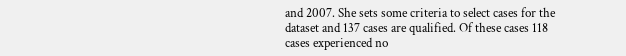and 2007. She sets some criteria to select cases for the dataset and 137 cases are qualified. Of these cases 118 cases experienced no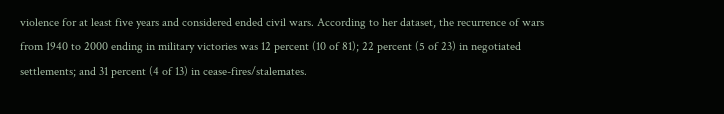violence for at least five years and considered ended civil wars. According to her dataset, the recurrence of wars from 1940 to 2000 ending in military victories was 12 percent (10 of 81); 22 percent (5 of 23) in negotiated settlements; and 31 percent (4 of 13) in cease-fires/stalemates.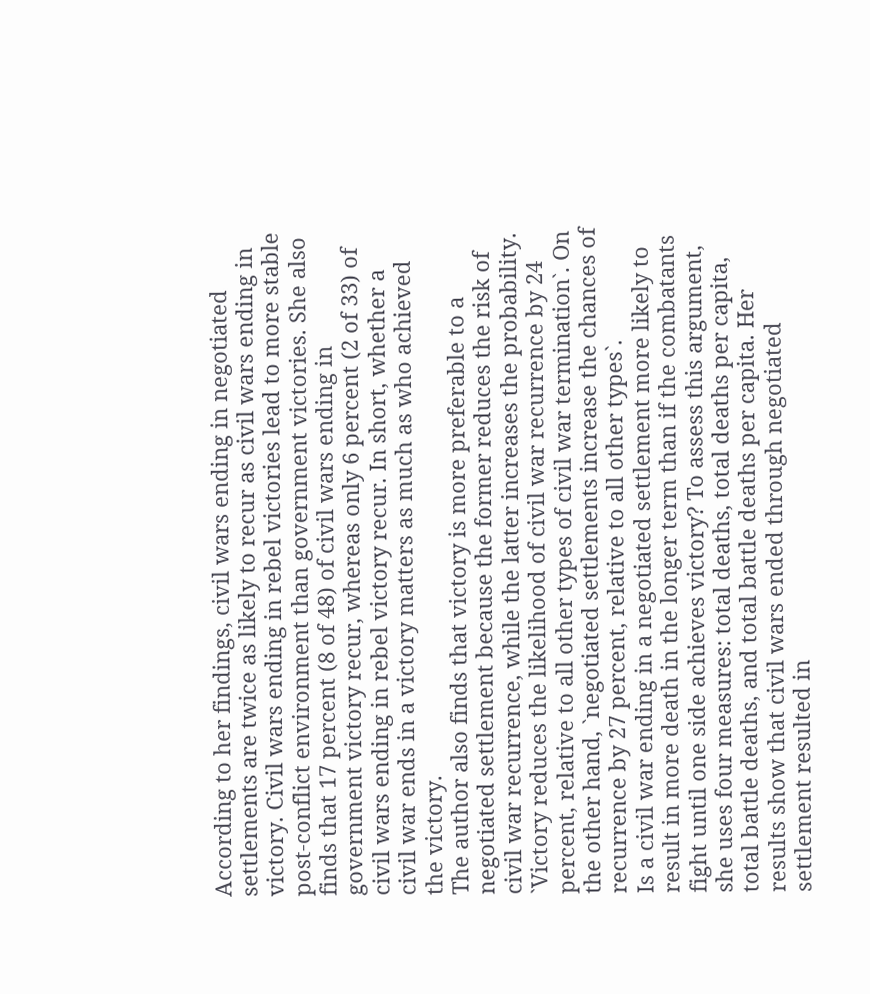According to her findings, civil wars ending in negotiated settlements are twice as likely to recur as civil wars ending in victory. Civil wars ending in rebel victories lead to more stable post-conflict environment than government victories. She also finds that 17 percent (8 of 48) of civil wars ending in government victory recur, whereas only 6 percent (2 of 33) of civil wars ending in rebel victory recur. In short, whether a civil war ends in a victory matters as much as who achieved the victory.
The author also finds that victory is more preferable to a negotiated settlement because the former reduces the risk of civil war recurrence, while the latter increases the probability. `Victory reduces the likelihood of civil war recurrence by 24 percent, relative to all other types of civil war termination`. On the other hand, `negotiated settlements increase the chances of recurrence by 27 percent, relative to all other types`.
Is a civil war ending in a negotiated settlement more likely to result in more death in the longer term than if the combatants fight until one side achieves victory? To assess this argument, she uses four measures: total deaths, total deaths per capita, total battle deaths, and total battle deaths per capita. Her results show that civil wars ended through negotiated settlement resulted in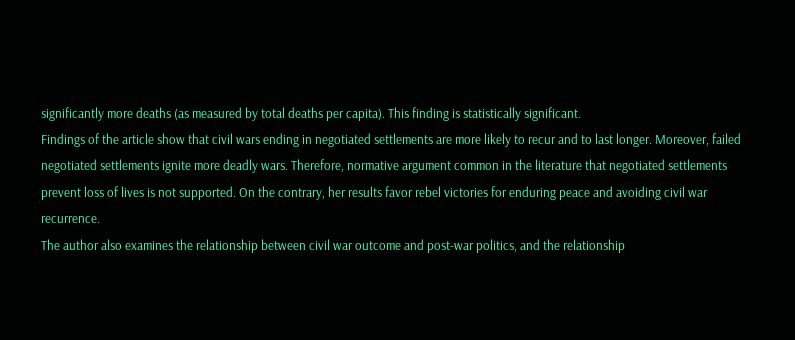significantly more deaths (as measured by total deaths per capita). This finding is statistically significant.
Findings of the article show that civil wars ending in negotiated settlements are more likely to recur and to last longer. Moreover, failed negotiated settlements ignite more deadly wars. Therefore, normative argument common in the literature that negotiated settlements prevent loss of lives is not supported. On the contrary, her results favor rebel victories for enduring peace and avoiding civil war recurrence.
The author also examines the relationship between civil war outcome and post-war politics, and the relationship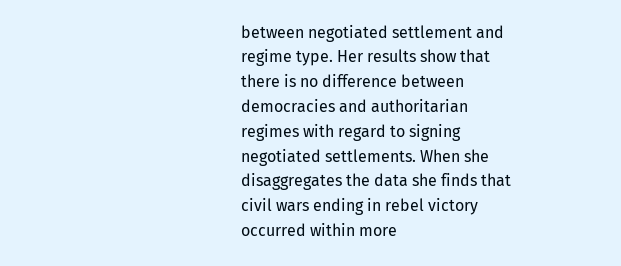between negotiated settlement and regime type. Her results show that there is no difference between democracies and authoritarian regimes with regard to signing negotiated settlements. When she disaggregates the data she finds that civil wars ending in rebel victory occurred within more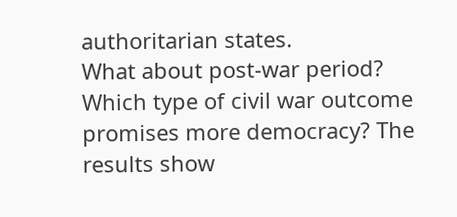authoritarian states.
What about post-war period? Which type of civil war outcome promises more democracy? The results show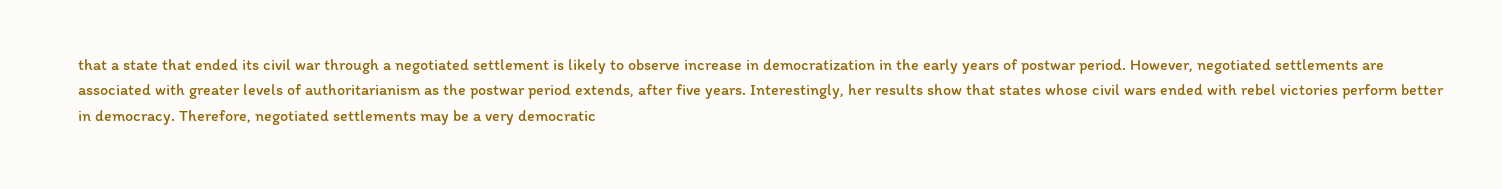that a state that ended its civil war through a negotiated settlement is likely to observe increase in democratization in the early years of postwar period. However, negotiated settlements are associated with greater levels of authoritarianism as the postwar period extends, after five years. Interestingly, her results show that states whose civil wars ended with rebel victories perform better in democracy. Therefore, negotiated settlements may be a very democratic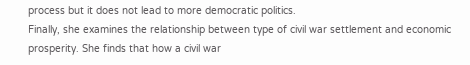process but it does not lead to more democratic politics.
Finally, she examines the relationship between type of civil war settlement and economic prosperity. She finds that how a civil war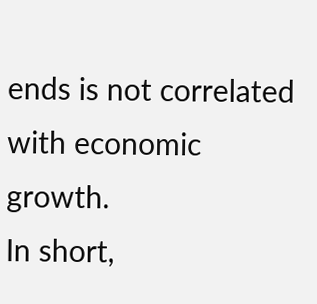ends is not correlated with economic growth.
In short,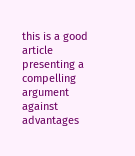this is a good article presenting a compelling argument against advantages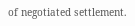of negotiated settlement.